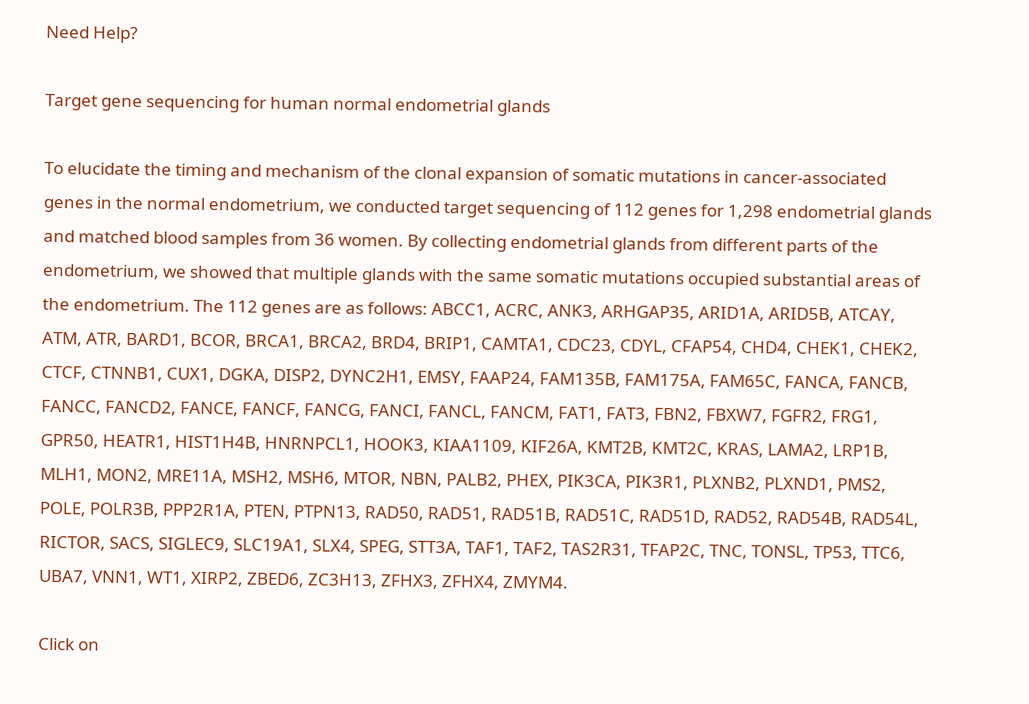Need Help?

Target gene sequencing for human normal endometrial glands

To elucidate the timing and mechanism of the clonal expansion of somatic mutations in cancer-associated genes in the normal endometrium, we conducted target sequencing of 112 genes for 1,298 endometrial glands and matched blood samples from 36 women. By collecting endometrial glands from different parts of the endometrium, we showed that multiple glands with the same somatic mutations occupied substantial areas of the endometrium. The 112 genes are as follows: ABCC1, ACRC, ANK3, ARHGAP35, ARID1A, ARID5B, ATCAY, ATM, ATR, BARD1, BCOR, BRCA1, BRCA2, BRD4, BRIP1, CAMTA1, CDC23, CDYL, CFAP54, CHD4, CHEK1, CHEK2, CTCF, CTNNB1, CUX1, DGKA, DISP2, DYNC2H1, EMSY, FAAP24, FAM135B, FAM175A, FAM65C, FANCA, FANCB, FANCC, FANCD2, FANCE, FANCF, FANCG, FANCI, FANCL, FANCM, FAT1, FAT3, FBN2, FBXW7, FGFR2, FRG1, GPR50, HEATR1, HIST1H4B, HNRNPCL1, HOOK3, KIAA1109, KIF26A, KMT2B, KMT2C, KRAS, LAMA2, LRP1B, MLH1, MON2, MRE11A, MSH2, MSH6, MTOR, NBN, PALB2, PHEX, PIK3CA, PIK3R1, PLXNB2, PLXND1, PMS2, POLE, POLR3B, PPP2R1A, PTEN, PTPN13, RAD50, RAD51, RAD51B, RAD51C, RAD51D, RAD52, RAD54B, RAD54L, RICTOR, SACS, SIGLEC9, SLC19A1, SLX4, SPEG, STT3A, TAF1, TAF2, TAS2R31, TFAP2C, TNC, TONSL, TP53, TTC6, UBA7, VNN1, WT1, XIRP2, ZBED6, ZC3H13, ZFHX3, ZFHX4, ZMYM4.

Click on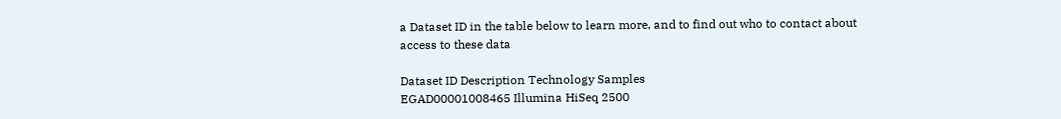a Dataset ID in the table below to learn more, and to find out who to contact about access to these data

Dataset ID Description Technology Samples
EGAD00001008465 Illumina HiSeq 2500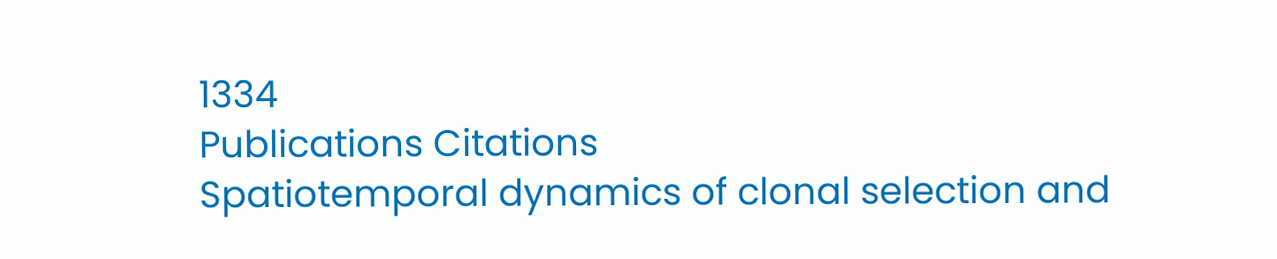1334
Publications Citations
Spatiotemporal dynamics of clonal selection and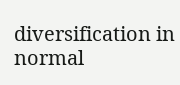diversification in normal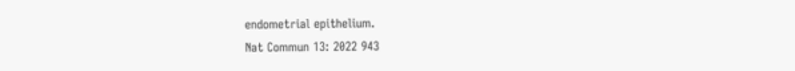endometrial epithelium.
Nat Commun 13: 2022 943